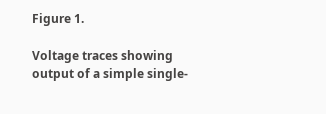Figure 1.

Voltage traces showing output of a simple single-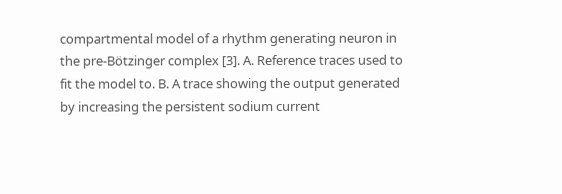compartmental model of a rhythm generating neuron in the pre-Bötzinger complex [3]. A. Reference traces used to fit the model to. B. A trace showing the output generated by increasing the persistent sodium current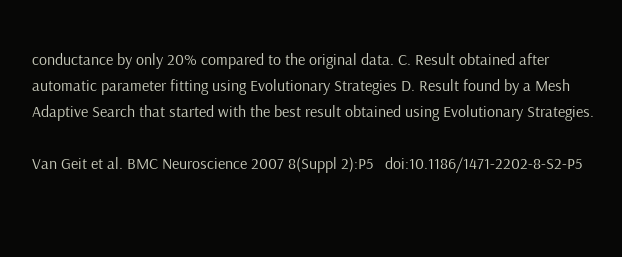conductance by only 20% compared to the original data. C. Result obtained after automatic parameter fitting using Evolutionary Strategies D. Result found by a Mesh Adaptive Search that started with the best result obtained using Evolutionary Strategies.

Van Geit et al. BMC Neuroscience 2007 8(Suppl 2):P5   doi:10.1186/1471-2202-8-S2-P5